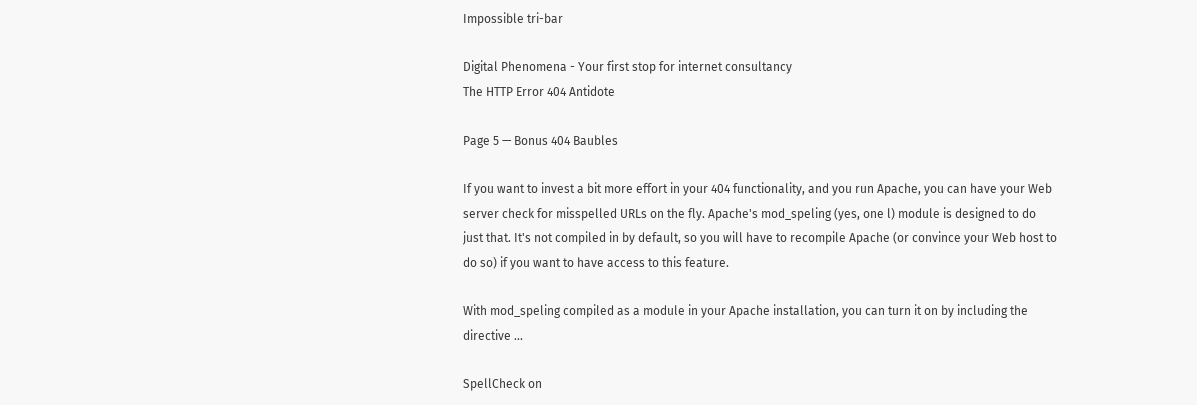Impossible tri-bar

Digital Phenomena - Your first stop for internet consultancy
The HTTP Error 404 Antidote

Page 5 — Bonus 404 Baubles

If you want to invest a bit more effort in your 404 functionality, and you run Apache, you can have your Web server check for misspelled URLs on the fly. Apache's mod_speling (yes, one l) module is designed to do just that. It's not compiled in by default, so you will have to recompile Apache (or convince your Web host to do so) if you want to have access to this feature.

With mod_speling compiled as a module in your Apache installation, you can turn it on by including the directive ...

SpellCheck on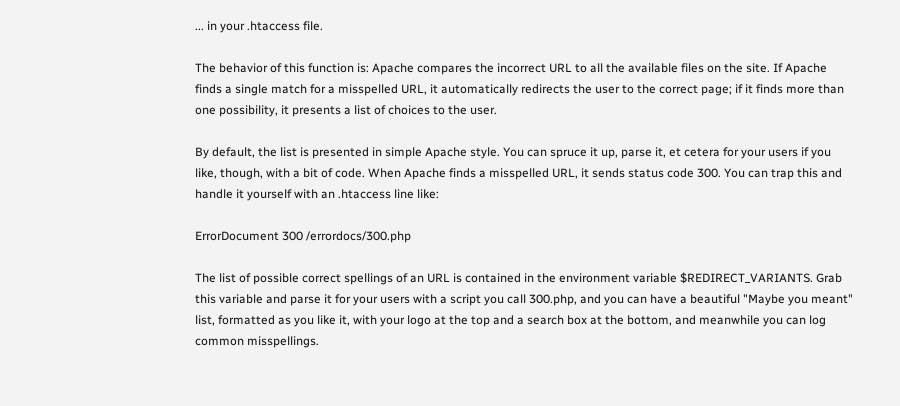... in your .htaccess file.

The behavior of this function is: Apache compares the incorrect URL to all the available files on the site. If Apache finds a single match for a misspelled URL, it automatically redirects the user to the correct page; if it finds more than one possibility, it presents a list of choices to the user.

By default, the list is presented in simple Apache style. You can spruce it up, parse it, et cetera for your users if you like, though, with a bit of code. When Apache finds a misspelled URL, it sends status code 300. You can trap this and handle it yourself with an .htaccess line like:

ErrorDocument 300 /errordocs/300.php

The list of possible correct spellings of an URL is contained in the environment variable $REDIRECT_VARIANTS. Grab this variable and parse it for your users with a script you call 300.php, and you can have a beautiful "Maybe you meant" list, formatted as you like it, with your logo at the top and a search box at the bottom, and meanwhile you can log common misspellings.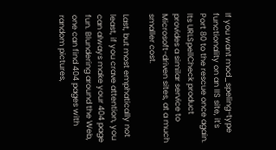If you want mod_speling-type functionality on an IIS site, it's Port 80 to the rescue once again. Its URLSpellCheck product provides a similar service to Microsoft-driven sites, at a much smaller cost.

Last, but most emphatically not least, if you crave attention, you can always make your 404 page fun. Blundering around the Web, one can find 404 pages with random pictures,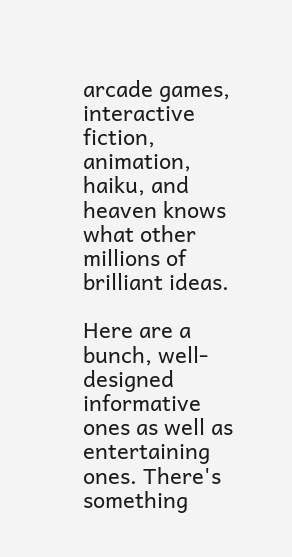arcade games, interactive fiction, animation, haiku, and heaven knows what other millions of brilliant ideas.

Here are a bunch, well-designed informative ones as well as entertaining ones. There's something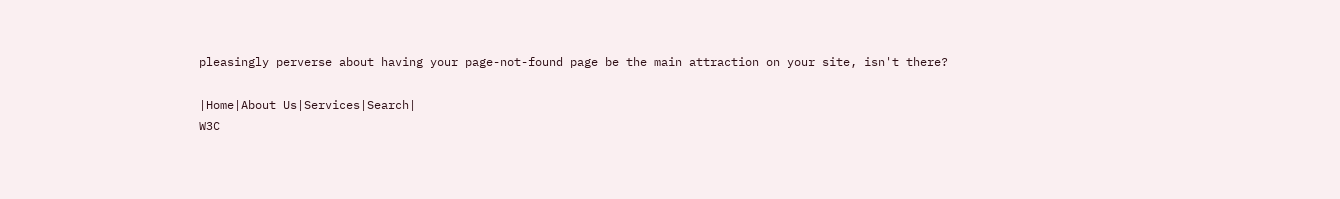pleasingly perverse about having your page-not-found page be the main attraction on your site, isn't there?

|Home|About Us|Services|Search|
W3C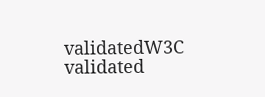validatedW3C validated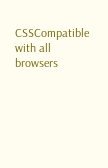CSSCompatible with all browsers